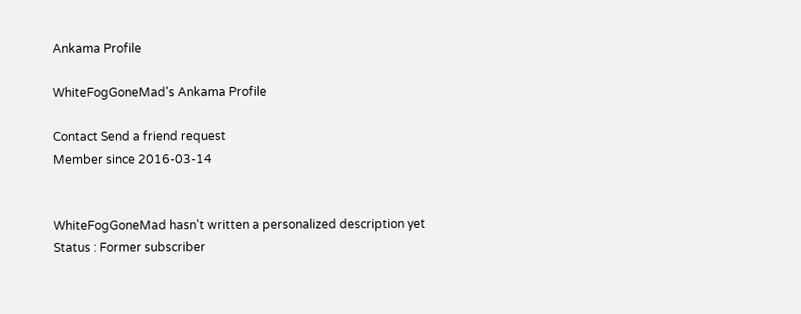Ankama Profile

WhiteFogGoneMad's Ankama Profile

Contact Send a friend request
Member since 2016-03-14


WhiteFogGoneMad hasn't written a personalized description yet
Status : Former subscriber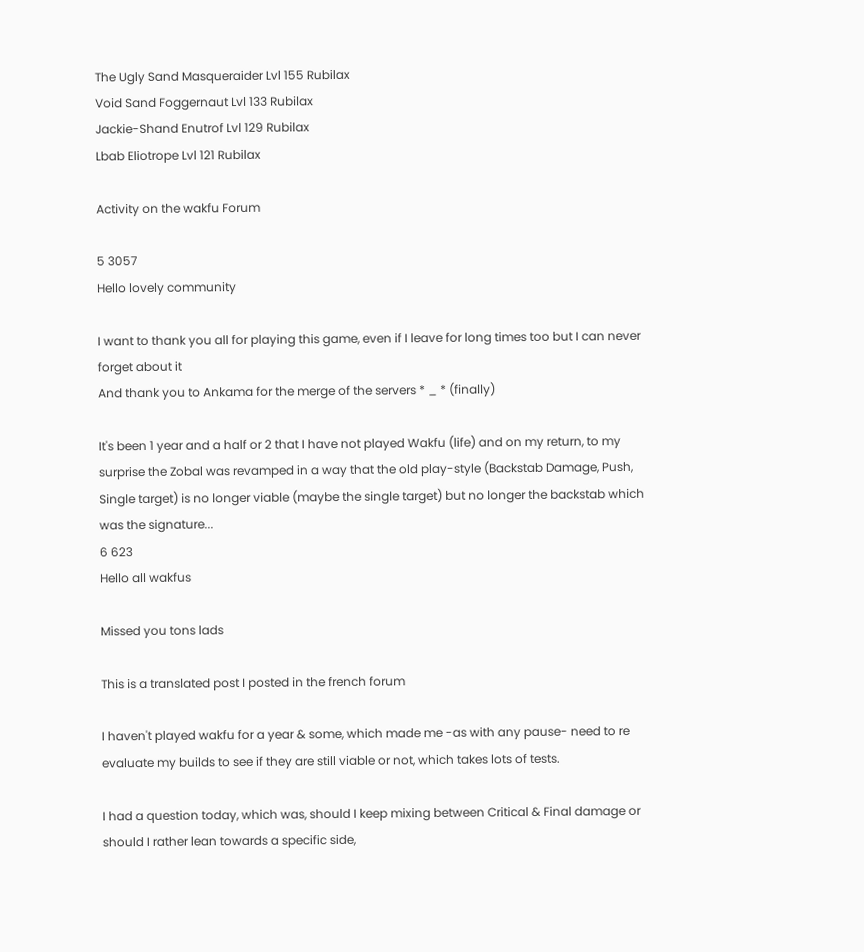The Ugly Sand Masqueraider Lvl 155 Rubilax
Void Sand Foggernaut Lvl 133 Rubilax
Jackie-Shand Enutrof Lvl 129 Rubilax
Lbab Eliotrope Lvl 121 Rubilax

Activity on the wakfu Forum

5 3057
Hello lovely community

I want to thank you all for playing this game, even if I leave for long times too but I can never forget about it
And thank you to Ankama for the merge of the servers * _ * (finally)

It's been 1 year and a half or 2 that I have not played Wakfu (life) and on my return, to my surprise the Zobal was revamped in a way that the old play-style (Backstab Damage, Push, Single target) is no longer viable (maybe the single target) but no longer the backstab which was the signature...
6 623
Hello all wakfus

Missed you tons lads

This is a translated post I posted in the french forum

I haven't played wakfu for a year & some, which made me -as with any pause- need to re evaluate my builds to see if they are still viable or not, which takes lots of tests.

I had a question today, which was, should I keep mixing between Critical & Final damage or should I rather lean towards a specific side,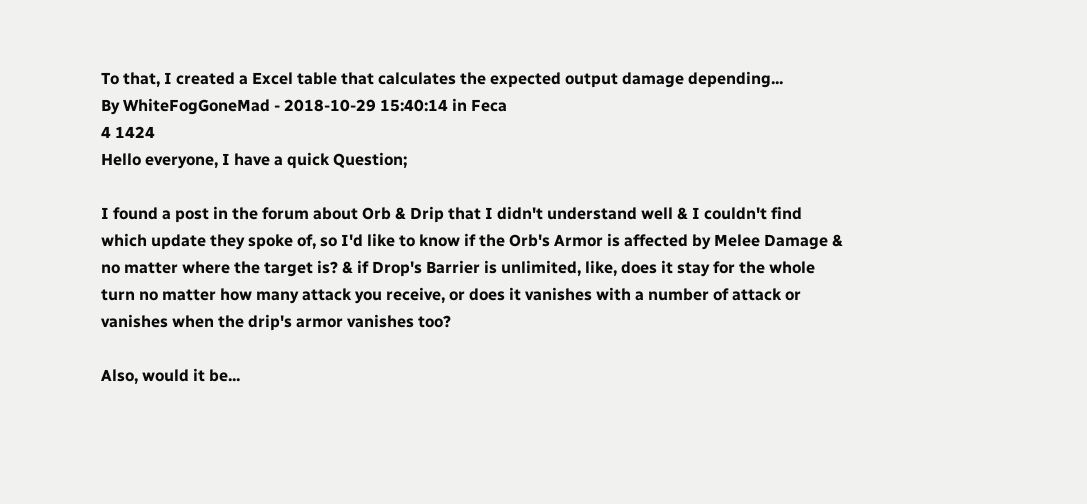To that, I created a Excel table that calculates the expected output damage depending...
By WhiteFogGoneMad - 2018-10-29 15:40:14 in Feca
4 1424
Hello everyone, I have a quick Question;

I found a post in the forum about Orb & Drip that I didn't understand well & I couldn't find which update they spoke of, so I'd like to know if the Orb's Armor is affected by Melee Damage & no matter where the target is? & if Drop's Barrier is unlimited, like, does it stay for the whole turn no matter how many attack you receive, or does it vanishes with a number of attack or vanishes when the drip's armor vanishes too?

Also, would it be...